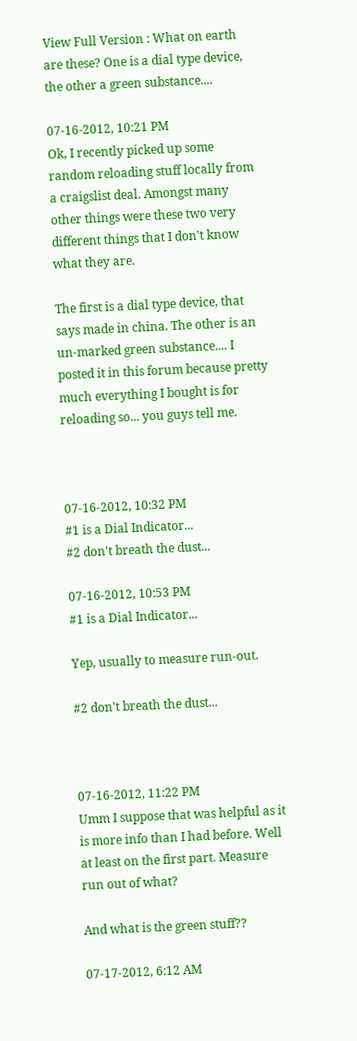View Full Version : What on earth are these? One is a dial type device, the other a green substance....

07-16-2012, 10:21 PM
Ok, I recently picked up some random reloading stuff locally from a craigslist deal. Amongst many other things were these two very different things that I don't know what they are.

The first is a dial type device, that says made in china. The other is an un-marked green substance.... I posted it in this forum because pretty much everything I bought is for reloading so... you guys tell me.



07-16-2012, 10:32 PM
#1 is a Dial Indicator...
#2 don't breath the dust...

07-16-2012, 10:53 PM
#1 is a Dial Indicator...

Yep, usually to measure run-out.

#2 don't breath the dust...



07-16-2012, 11:22 PM
Umm I suppose that was helpful as it is more info than I had before. Well at least on the first part. Measure run out of what?

And what is the green stuff??

07-17-2012, 6:12 AM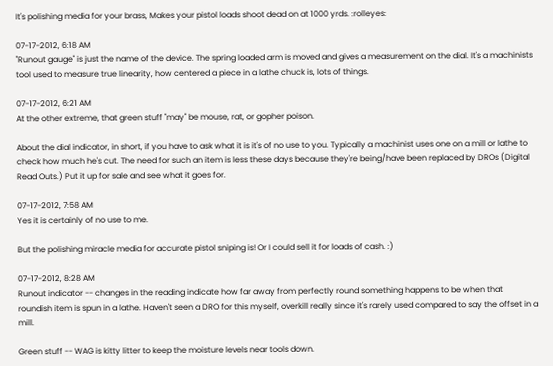It's polishing media for your brass, Makes your pistol loads shoot dead on at 1000 yrds. :rolleyes:

07-17-2012, 6:18 AM
"Runout gauge" is just the name of the device. The spring loaded arm is moved and gives a measurement on the dial. It's a machinists tool used to measure true linearity, how centered a piece in a lathe chuck is, lots of things.

07-17-2012, 6:21 AM
At the other extreme, that green stuff "may" be mouse, rat, or gopher poison.

About the dial indicator, in short, if you have to ask what it is it's of no use to you. Typically a machinist uses one on a mill or lathe to check how much he's cut. The need for such an item is less these days because they're being/have been replaced by DROs (Digital Read Outs.) Put it up for sale and see what it goes for.

07-17-2012, 7:58 AM
Yes it is certainly of no use to me.

But the polishing miracle media for accurate pistol sniping is! Or I could sell it for loads of cash. :)

07-17-2012, 8:28 AM
Runout indicator -- changes in the reading indicate how far away from perfectly round something happens to be when that roundish item is spun in a lathe. Haven't seen a DRO for this myself, overkill really since it's rarely used compared to say the offset in a mill.

Green stuff -- WAG is kitty litter to keep the moisture levels near tools down.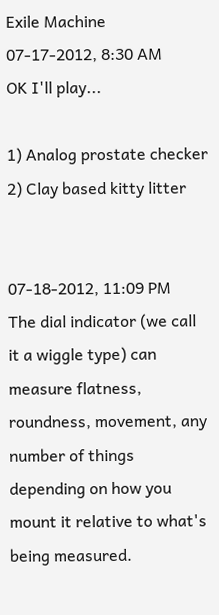Exile Machine
07-17-2012, 8:30 AM
OK I'll play...

1) Analog prostate checker
2) Clay based kitty litter


07-18-2012, 11:09 PM
The dial indicator (we call it a wiggle type) can measure flatness, roundness, movement, any number of things depending on how you mount it relative to what's being measured.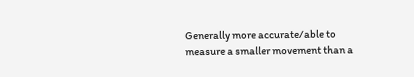Generally more accurate/able to measure a smaller movement than a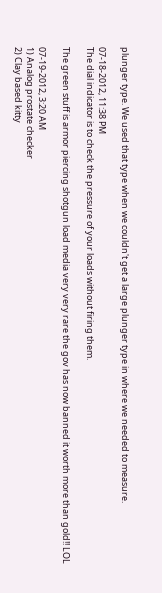plunger type. We used that type when we couldn't get a large plunger type in where we needed to measure.

07-18-2012, 11:38 PM
The dial indicator is to check the pressure of your loads without firing them.

The green stuff is armor piercing shotgun load media very very rare the gov has now banned it worth more than gold!! LOL

07-19-2012, 3:20 AM
1) Analog prostate checker
2) Clay based kitty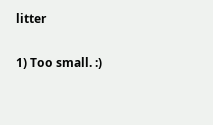litter

1) Too small. :)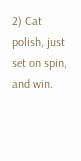2) Cat polish, just set on spin, and win.